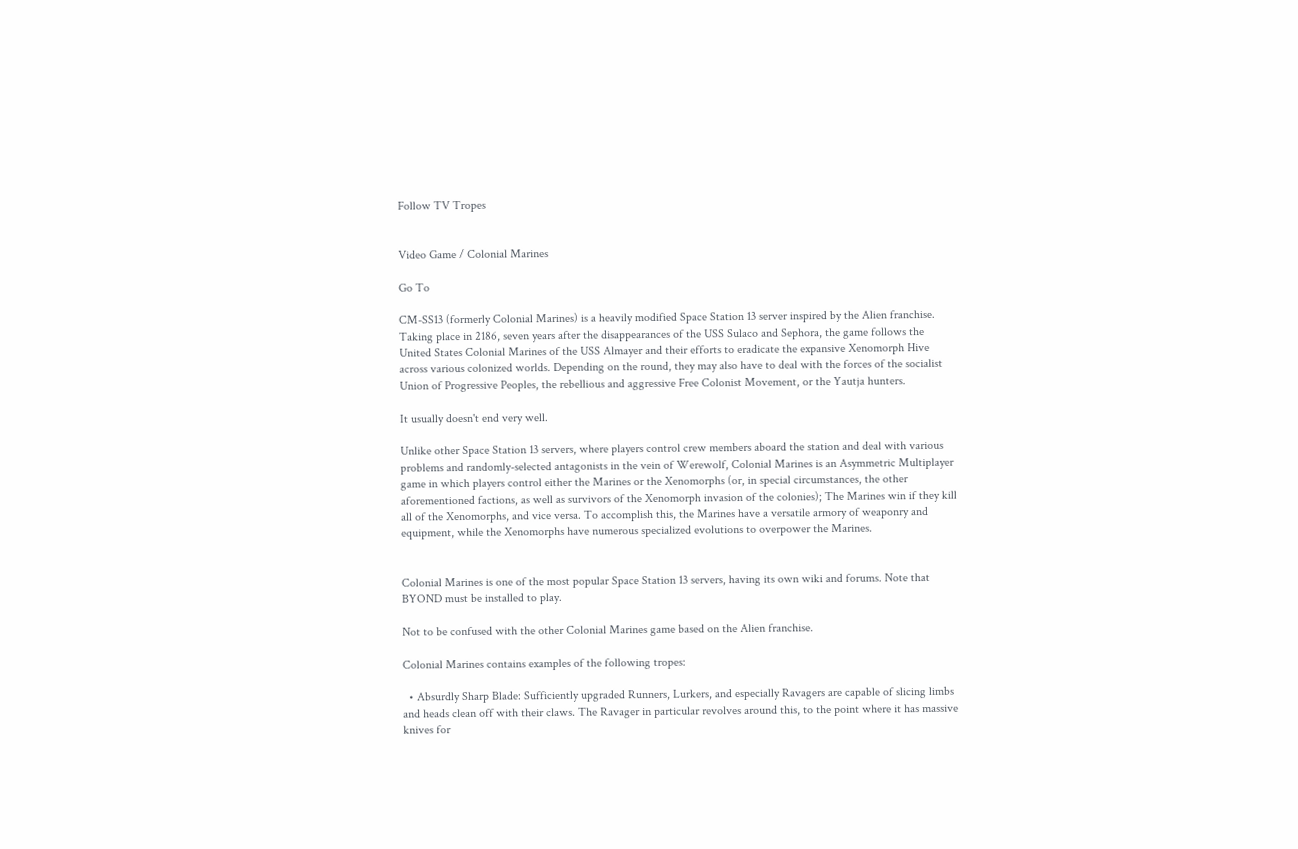Follow TV Tropes


Video Game / Colonial Marines

Go To

CM-SS13 (formerly Colonial Marines) is a heavily modified Space Station 13 server inspired by the Alien franchise. Taking place in 2186, seven years after the disappearances of the USS Sulaco and Sephora, the game follows the United States Colonial Marines of the USS Almayer and their efforts to eradicate the expansive Xenomorph Hive across various colonized worlds. Depending on the round, they may also have to deal with the forces of the socialist Union of Progressive Peoples, the rebellious and aggressive Free Colonist Movement, or the Yautja hunters.

It usually doesn't end very well.

Unlike other Space Station 13 servers, where players control crew members aboard the station and deal with various problems and randomly-selected antagonists in the vein of Werewolf, Colonial Marines is an Asymmetric Multiplayer game in which players control either the Marines or the Xenomorphs (or, in special circumstances, the other aforementioned factions, as well as survivors of the Xenomorph invasion of the colonies); The Marines win if they kill all of the Xenomorphs, and vice versa. To accomplish this, the Marines have a versatile armory of weaponry and equipment, while the Xenomorphs have numerous specialized evolutions to overpower the Marines.


Colonial Marines is one of the most popular Space Station 13 servers, having its own wiki and forums. Note that BYOND must be installed to play.

Not to be confused with the other Colonial Marines game based on the Alien franchise.

Colonial Marines contains examples of the following tropes:

  • Absurdly Sharp Blade: Sufficiently upgraded Runners, Lurkers, and especially Ravagers are capable of slicing limbs and heads clean off with their claws. The Ravager in particular revolves around this, to the point where it has massive knives for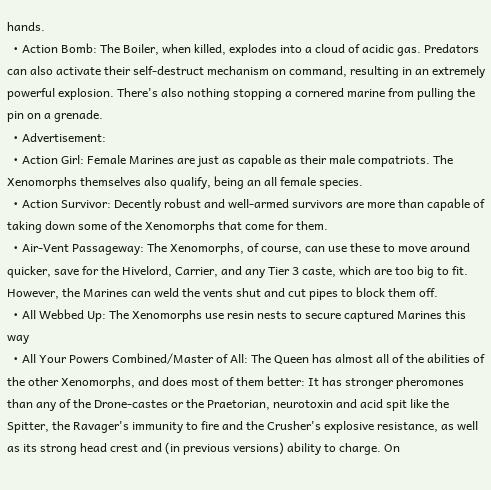hands.
  • Action Bomb: The Boiler, when killed, explodes into a cloud of acidic gas. Predators can also activate their self-destruct mechanism on command, resulting in an extremely powerful explosion. There's also nothing stopping a cornered marine from pulling the pin on a grenade.
  • Advertisement:
  • Action Girl: Female Marines are just as capable as their male compatriots. The Xenomorphs themselves also qualify, being an all female species.
  • Action Survivor: Decently robust and well-armed survivors are more than capable of taking down some of the Xenomorphs that come for them.
  • Air-Vent Passageway: The Xenomorphs, of course, can use these to move around quicker, save for the Hivelord, Carrier, and any Tier 3 caste, which are too big to fit. However, the Marines can weld the vents shut and cut pipes to block them off.
  • All Webbed Up: The Xenomorphs use resin nests to secure captured Marines this way
  • All Your Powers Combined/Master of All: The Queen has almost all of the abilities of the other Xenomorphs, and does most of them better: It has stronger pheromones than any of the Drone-castes or the Praetorian, neurotoxin and acid spit like the Spitter, the Ravager's immunity to fire and the Crusher's explosive resistance, as well as its strong head crest and (in previous versions) ability to charge. On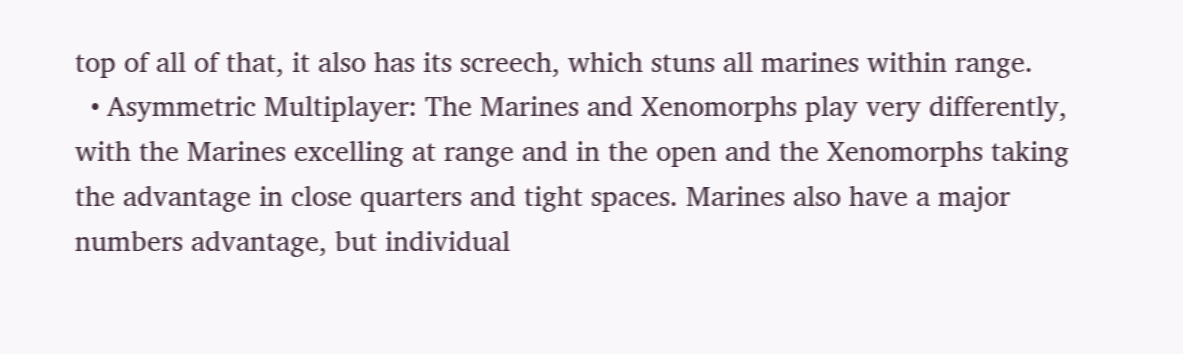top of all of that, it also has its screech, which stuns all marines within range.
  • Asymmetric Multiplayer: The Marines and Xenomorphs play very differently, with the Marines excelling at range and in the open and the Xenomorphs taking the advantage in close quarters and tight spaces. Marines also have a major numbers advantage, but individual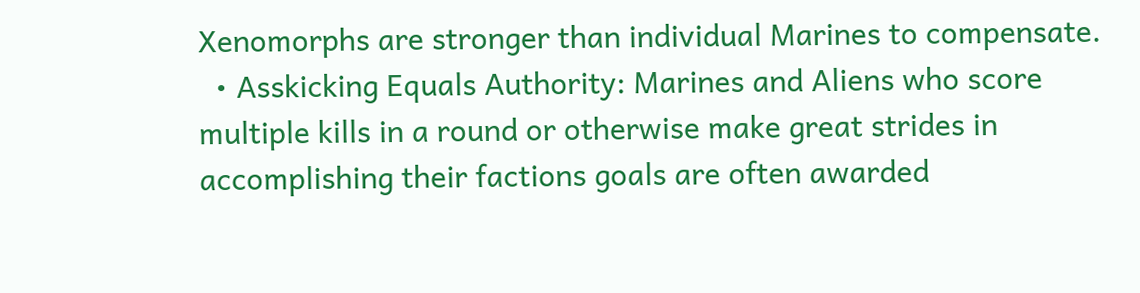Xenomorphs are stronger than individual Marines to compensate.
  • Asskicking Equals Authority: Marines and Aliens who score multiple kills in a round or otherwise make great strides in accomplishing their factions goals are often awarded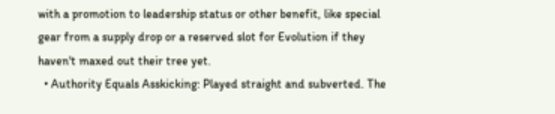with a promotion to leadership status or other benefit, like special gear from a supply drop or a reserved slot for Evolution if they haven't maxed out their tree yet.
  • Authority Equals Asskicking: Played straight and subverted. The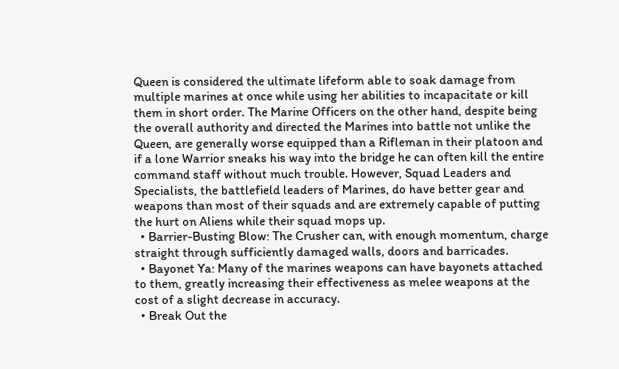Queen is considered the ultimate lifeform able to soak damage from multiple marines at once while using her abilities to incapacitate or kill them in short order. The Marine Officers on the other hand, despite being the overall authority and directed the Marines into battle not unlike the Queen, are generally worse equipped than a Rifleman in their platoon and if a lone Warrior sneaks his way into the bridge he can often kill the entire command staff without much trouble. However, Squad Leaders and Specialists, the battlefield leaders of Marines, do have better gear and weapons than most of their squads and are extremely capable of putting the hurt on Aliens while their squad mops up.
  • Barrier-Busting Blow: The Crusher can, with enough momentum, charge straight through sufficiently damaged walls, doors and barricades.
  • Bayonet Ya: Many of the marines weapons can have bayonets attached to them, greatly increasing their effectiveness as melee weapons at the cost of a slight decrease in accuracy.
  • Break Out the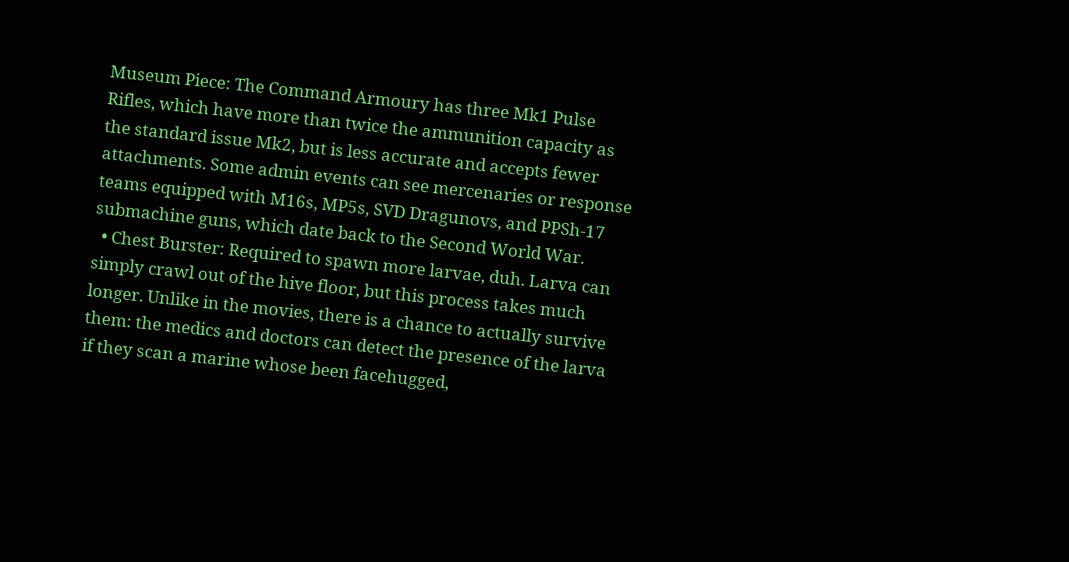Museum Piece: The Command Armoury has three Mk1 Pulse Rifles, which have more than twice the ammunition capacity as the standard issue Mk2, but is less accurate and accepts fewer attachments. Some admin events can see mercenaries or response teams equipped with M16s, MP5s, SVD Dragunovs, and PPSh-17 submachine guns, which date back to the Second World War.
  • Chest Burster: Required to spawn more larvae, duh. Larva can simply crawl out of the hive floor, but this process takes much longer. Unlike in the movies, there is a chance to actually survive them: the medics and doctors can detect the presence of the larva if they scan a marine whose been facehugged,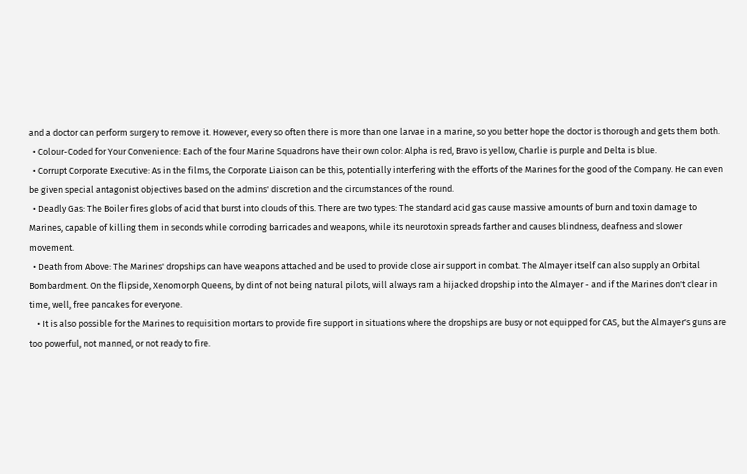and a doctor can perform surgery to remove it. However, every so often there is more than one larvae in a marine, so you better hope the doctor is thorough and gets them both.
  • Colour-Coded for Your Convenience: Each of the four Marine Squadrons have their own color: Alpha is red, Bravo is yellow, Charlie is purple and Delta is blue.
  • Corrupt Corporate Executive: As in the films, the Corporate Liaison can be this, potentially interfering with the efforts of the Marines for the good of the Company. He can even be given special antagonist objectives based on the admins' discretion and the circumstances of the round.
  • Deadly Gas: The Boiler fires globs of acid that burst into clouds of this. There are two types: The standard acid gas cause massive amounts of burn and toxin damage to Marines, capable of killing them in seconds while corroding barricades and weapons, while its neurotoxin spreads farther and causes blindness, deafness and slower movement.
  • Death from Above: The Marines' dropships can have weapons attached and be used to provide close air support in combat. The Almayer itself can also supply an Orbital Bombardment. On the flipside, Xenomorph Queens, by dint of not being natural pilots, will always ram a hijacked dropship into the Almayer - and if the Marines don't clear in time, well, free pancakes for everyone.
    • It is also possible for the Marines to requisition mortars to provide fire support in situations where the dropships are busy or not equipped for CAS, but the Almayer's guns are too powerful, not manned, or not ready to fire.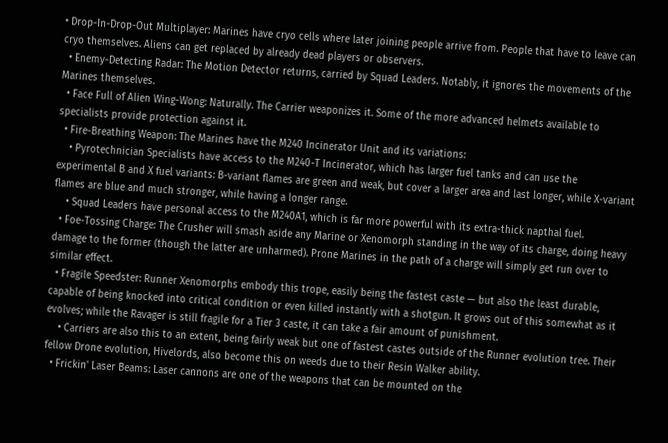• Drop-In-Drop-Out Multiplayer: Marines have cryo cells where later joining people arrive from. People that have to leave can cryo themselves. Aliens can get replaced by already dead players or observers.
  • Enemy-Detecting Radar: The Motion Detector returns, carried by Squad Leaders. Notably, it ignores the movements of the Marines themselves.
  • Face Full of Alien Wing-Wong: Naturally. The Carrier weaponizes it. Some of the more advanced helmets available to specialists provide protection against it.
  • Fire-Breathing Weapon: The Marines have the M240 Incinerator Unit and its variations:
    • Pyrotechnician Specialists have access to the M240-T Incinerator, which has larger fuel tanks and can use the experimental B and X fuel variants: B-variant flames are green and weak, but cover a larger area and last longer, while X-variant flames are blue and much stronger, while having a longer range.
    • Squad Leaders have personal access to the M240A1, which is far more powerful with its extra-thick napthal fuel.
  • Foe-Tossing Charge: The Crusher will smash aside any Marine or Xenomorph standing in the way of its charge, doing heavy damage to the former (though the latter are unharmed). Prone Marines in the path of a charge will simply get run over to similar effect.
  • Fragile Speedster: Runner Xenomorphs embody this trope, easily being the fastest caste — but also the least durable, capable of being knocked into critical condition or even killed instantly with a shotgun. It grows out of this somewhat as it evolves; while the Ravager is still fragile for a Tier 3 caste, it can take a fair amount of punishment.
    • Carriers are also this to an extent, being fairly weak but one of fastest castes outside of the Runner evolution tree. Their fellow Drone evolution, Hivelords, also become this on weeds due to their Resin Walker ability.
  • Frickin' Laser Beams: Laser cannons are one of the weapons that can be mounted on the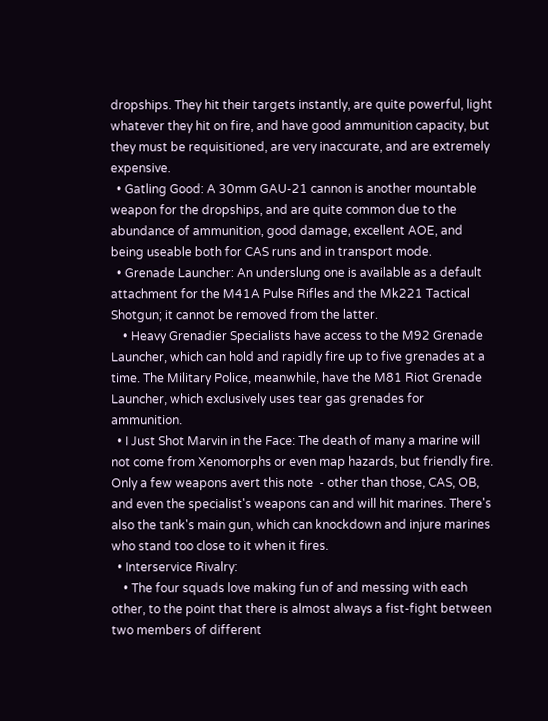dropships. They hit their targets instantly, are quite powerful, light whatever they hit on fire, and have good ammunition capacity, but they must be requisitioned, are very inaccurate, and are extremely expensive.
  • Gatling Good: A 30mm GAU-21 cannon is another mountable weapon for the dropships, and are quite common due to the abundance of ammunition, good damage, excellent AOE, and being useable both for CAS runs and in transport mode.
  • Grenade Launcher: An underslung one is available as a default attachment for the M41A Pulse Rifles and the Mk221 Tactical Shotgun; it cannot be removed from the latter.
    • Heavy Grenadier Specialists have access to the M92 Grenade Launcher, which can hold and rapidly fire up to five grenades at a time. The Military Police, meanwhile, have the M81 Riot Grenade Launcher, which exclusively uses tear gas grenades for ammunition.
  • I Just Shot Marvin in the Face: The death of many a marine will not come from Xenomorphs or even map hazards, but friendly fire. Only a few weapons avert this note  - other than those, CAS, OB, and even the specialist's weapons can and will hit marines. There's also the tank's main gun, which can knockdown and injure marines who stand too close to it when it fires.
  • Interservice Rivalry:
    • The four squads love making fun of and messing with each other, to the point that there is almost always a fist-fight between two members of different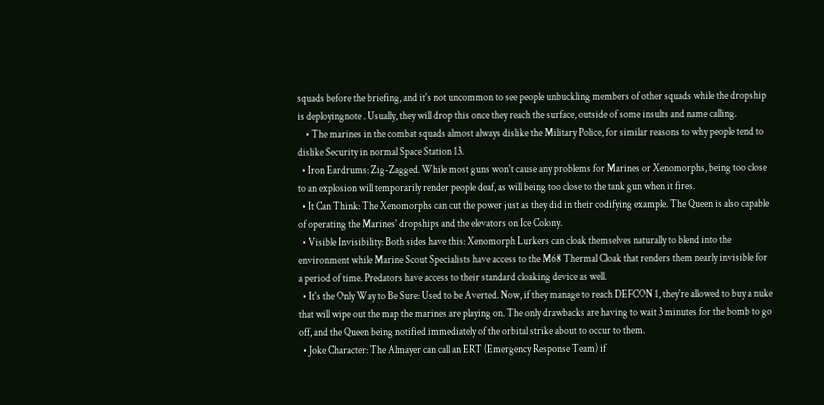squads before the briefing, and it's not uncommon to see people unbuckling members of other squads while the dropship is deployingnote . Usually, they will drop this once they reach the surface, outside of some insults and name calling.
    • The marines in the combat squads almost always dislike the Military Police, for similar reasons to why people tend to dislike Security in normal Space Station 13.
  • Iron Eardrums: Zig-Zagged. While most guns won't cause any problems for Marines or Xenomorphs, being too close to an explosion will temporarily render people deaf, as will being too close to the tank gun when it fires.
  • It Can Think: The Xenomorphs can cut the power just as they did in their codifying example. The Queen is also capable of operating the Marines' dropships and the elevators on Ice Colony.
  • Visible Invisibility: Both sides have this: Xenomorph Lurkers can cloak themselves naturally to blend into the environment while Marine Scout Specialists have access to the M68 Thermal Cloak that renders them nearly invisible for a period of time. Predators have access to their standard cloaking device as well.
  • It's the Only Way to Be Sure: Used to be Averted. Now, if they manage to reach DEFCON 1, they're allowed to buy a nuke that will wipe out the map the marines are playing on. The only drawbacks are having to wait 3 minutes for the bomb to go off, and the Queen being notified immediately of the orbital strike about to occur to them.
  • Joke Character: The Almayer can call an ERT (Emergency Response Team) if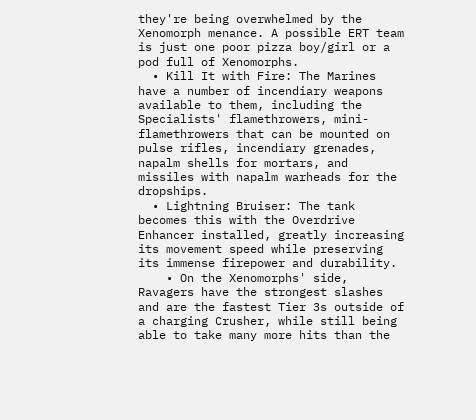they're being overwhelmed by the Xenomorph menance. A possible ERT team is just one poor pizza boy/girl or a pod full of Xenomorphs.
  • Kill It with Fire: The Marines have a number of incendiary weapons available to them, including the Specialists' flamethrowers, mini-flamethrowers that can be mounted on pulse rifles, incendiary grenades, napalm shells for mortars, and missiles with napalm warheads for the dropships.
  • Lightning Bruiser: The tank becomes this with the Overdrive Enhancer installed, greatly increasing its movement speed while preserving its immense firepower and durability.
    • On the Xenomorphs' side, Ravagers have the strongest slashes and are the fastest Tier 3s outside of a charging Crusher, while still being able to take many more hits than the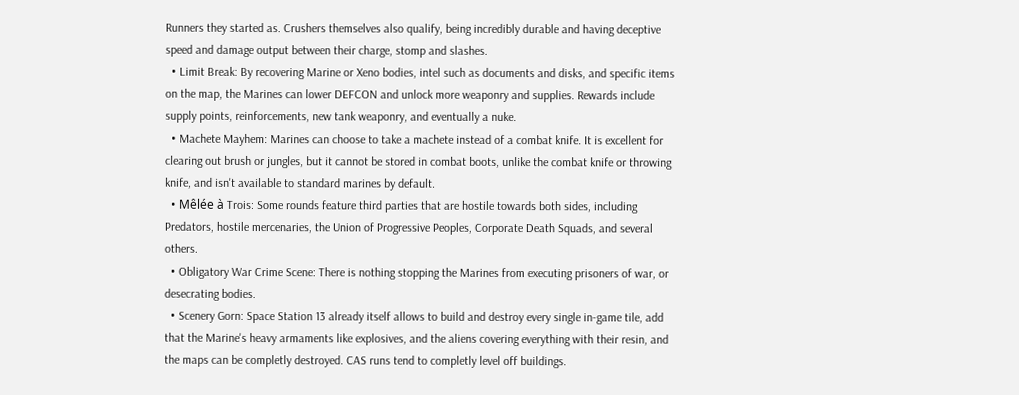Runners they started as. Crushers themselves also qualify, being incredibly durable and having deceptive speed and damage output between their charge, stomp and slashes.
  • Limit Break: By recovering Marine or Xeno bodies, intel such as documents and disks, and specific items on the map, the Marines can lower DEFCON and unlock more weaponry and supplies. Rewards include supply points, reinforcements, new tank weaponry, and eventually a nuke.
  • Machete Mayhem: Marines can choose to take a machete instead of a combat knife. It is excellent for clearing out brush or jungles, but it cannot be stored in combat boots, unlike the combat knife or throwing knife, and isn't available to standard marines by default.
  • Mêlée à Trois: Some rounds feature third parties that are hostile towards both sides, including Predators, hostile mercenaries, the Union of Progressive Peoples, Corporate Death Squads, and several others.
  • Obligatory War Crime Scene: There is nothing stopping the Marines from executing prisoners of war, or desecrating bodies.
  • Scenery Gorn: Space Station 13 already itself allows to build and destroy every single in-game tile, add that the Marine's heavy armaments like explosives, and the aliens covering everything with their resin, and the maps can be completly destroyed. CAS runs tend to completly level off buildings.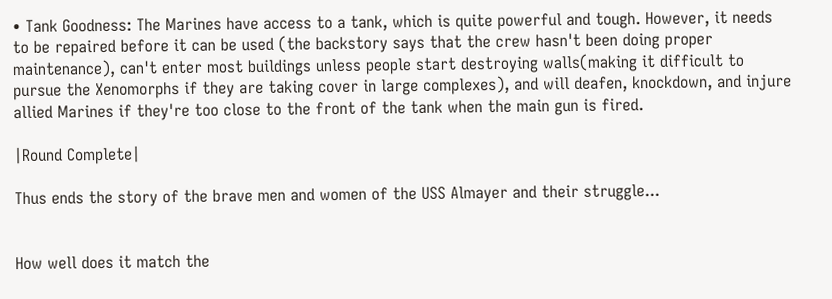• Tank Goodness: The Marines have access to a tank, which is quite powerful and tough. However, it needs to be repaired before it can be used (the backstory says that the crew hasn't been doing proper maintenance), can't enter most buildings unless people start destroying walls(making it difficult to pursue the Xenomorphs if they are taking cover in large complexes), and will deafen, knockdown, and injure allied Marines if they're too close to the front of the tank when the main gun is fired.

|Round Complete|

Thus ends the story of the brave men and women of the USS Almayer and their struggle...


How well does it match the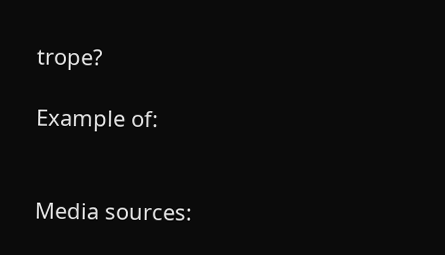trope?

Example of:


Media sources: